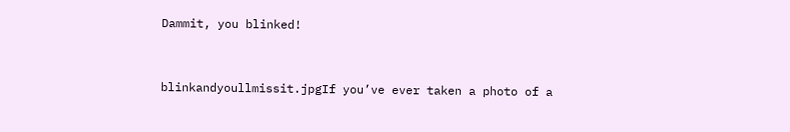Dammit, you blinked!


blinkandyoullmissit.jpgIf you’ve ever taken a photo of a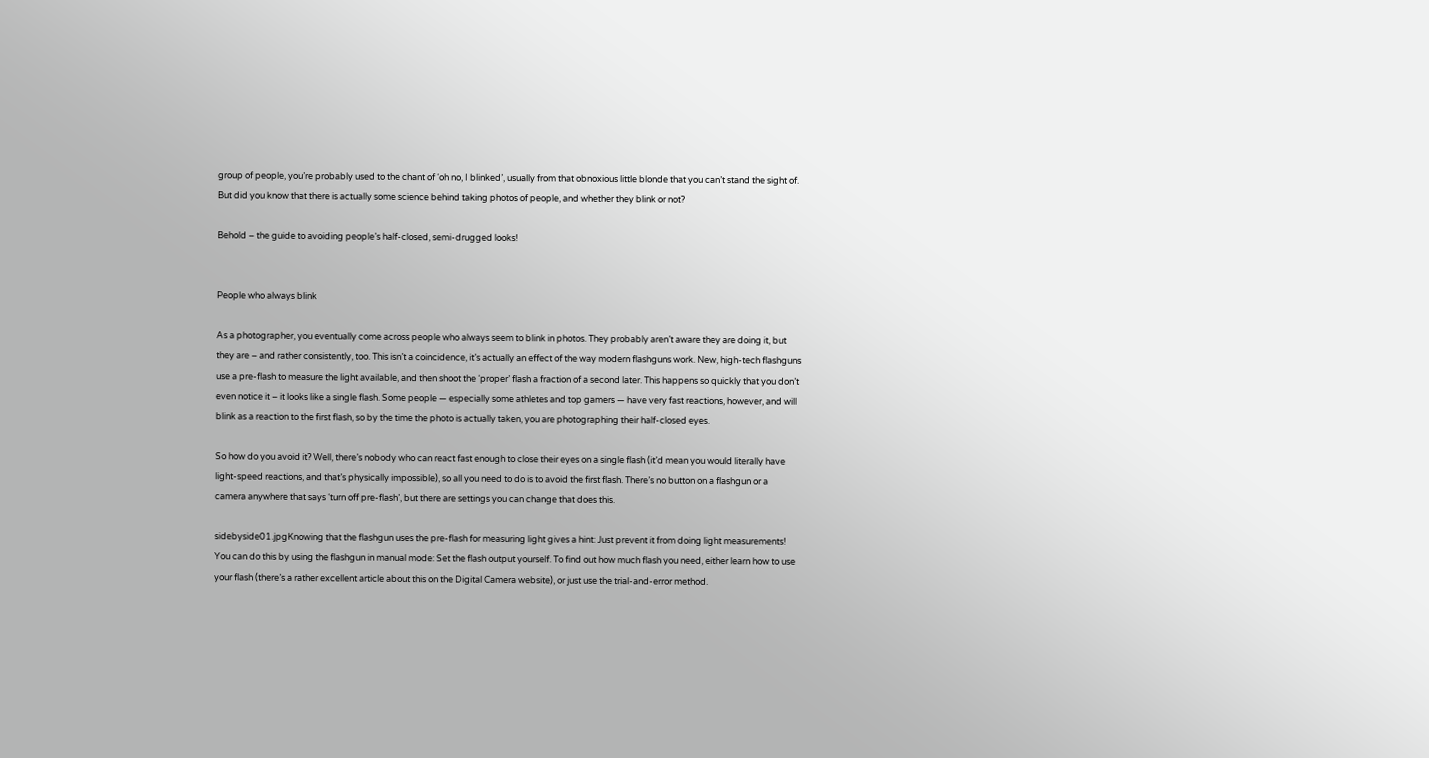group of people, you’re probably used to the chant of ‘oh no, I blinked’, usually from that obnoxious little blonde that you can’t stand the sight of. But did you know that there is actually some science behind taking photos of people, and whether they blink or not?

Behold – the guide to avoiding people’s half-closed, semi-drugged looks!


People who always blink

As a photographer, you eventually come across people who always seem to blink in photos. They probably aren’t aware they are doing it, but they are – and rather consistently, too. This isn’t a coincidence, it’s actually an effect of the way modern flashguns work. New, high-tech flashguns use a pre-flash to measure the light available, and then shoot the ‘proper’ flash a fraction of a second later. This happens so quickly that you don’t even notice it – it looks like a single flash. Some people — especially some athletes and top gamers — have very fast reactions, however, and will blink as a reaction to the first flash, so by the time the photo is actually taken, you are photographing their half-closed eyes.

So how do you avoid it? Well, there’s nobody who can react fast enough to close their eyes on a single flash (it’d mean you would literally have light-speed reactions, and that’s physically impossible), so all you need to do is to avoid the first flash. There’s no button on a flashgun or a camera anywhere that says ‘turn off pre-flash’, but there are settings you can change that does this.

sidebyside01.jpgKnowing that the flashgun uses the pre-flash for measuring light gives a hint: Just prevent it from doing light measurements! You can do this by using the flashgun in manual mode: Set the flash output yourself. To find out how much flash you need, either learn how to use your flash (there’s a rather excellent article about this on the Digital Camera website), or just use the trial-and-error method.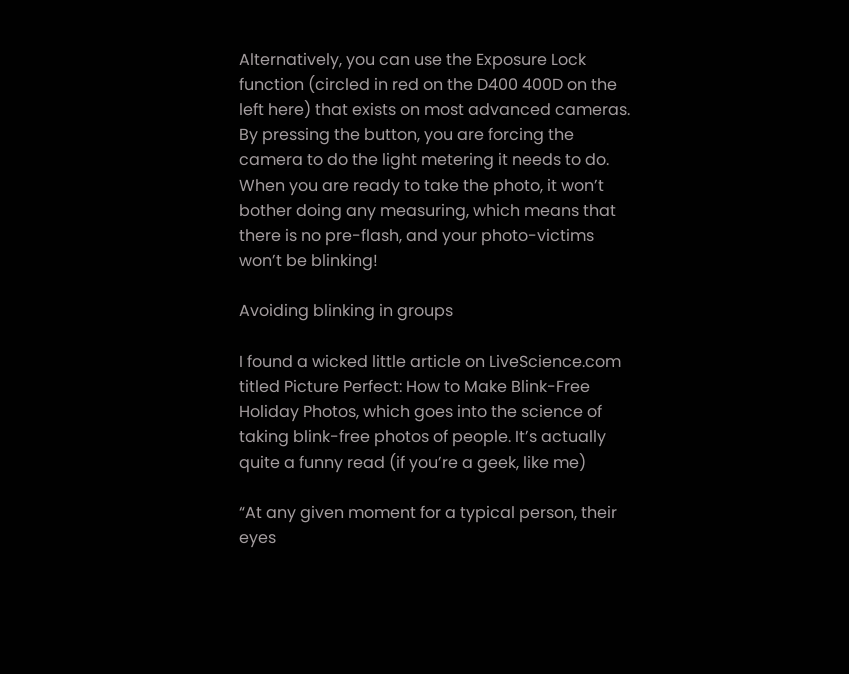Alternatively, you can use the Exposure Lock function (circled in red on the D400 400D on the left here) that exists on most advanced cameras. By pressing the button, you are forcing the camera to do the light metering it needs to do. When you are ready to take the photo, it won’t bother doing any measuring, which means that there is no pre-flash, and your photo-victims won’t be blinking!

Avoiding blinking in groups

I found a wicked little article on LiveScience.com titled Picture Perfect: How to Make Blink-Free Holiday Photos, which goes into the science of taking blink-free photos of people. It’s actually quite a funny read (if you’re a geek, like me)

“At any given moment for a typical person, their eyes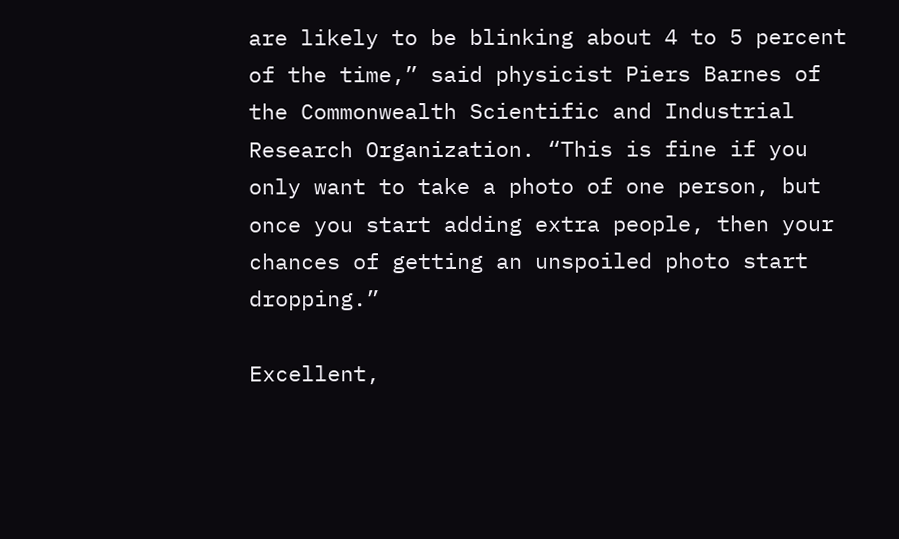are likely to be blinking about 4 to 5 percent of the time,” said physicist Piers Barnes of the Commonwealth Scientific and Industrial Research Organization. “This is fine if you only want to take a photo of one person, but once you start adding extra people, then your chances of getting an unspoiled photo start dropping.”

Excellent,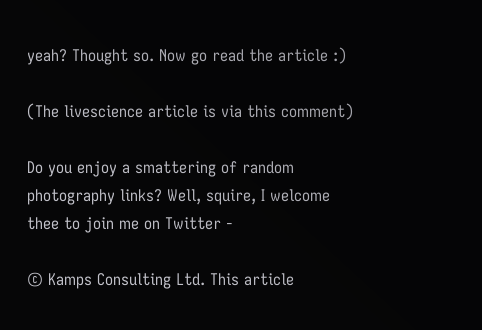yeah? Thought so. Now go read the article :)

(The livescience article is via this comment)

Do you enjoy a smattering of random photography links? Well, squire, I welcome thee to join me on Twitter -

© Kamps Consulting Ltd. This article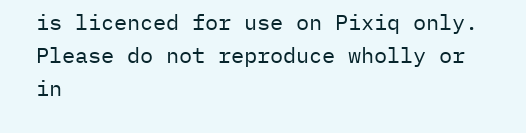is licenced for use on Pixiq only. Please do not reproduce wholly or in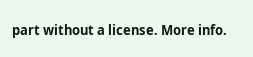part without a license. More info.